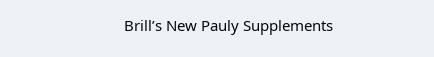Brill’s New Pauly Supplements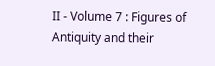II - Volume 7 : Figures of Antiquity and their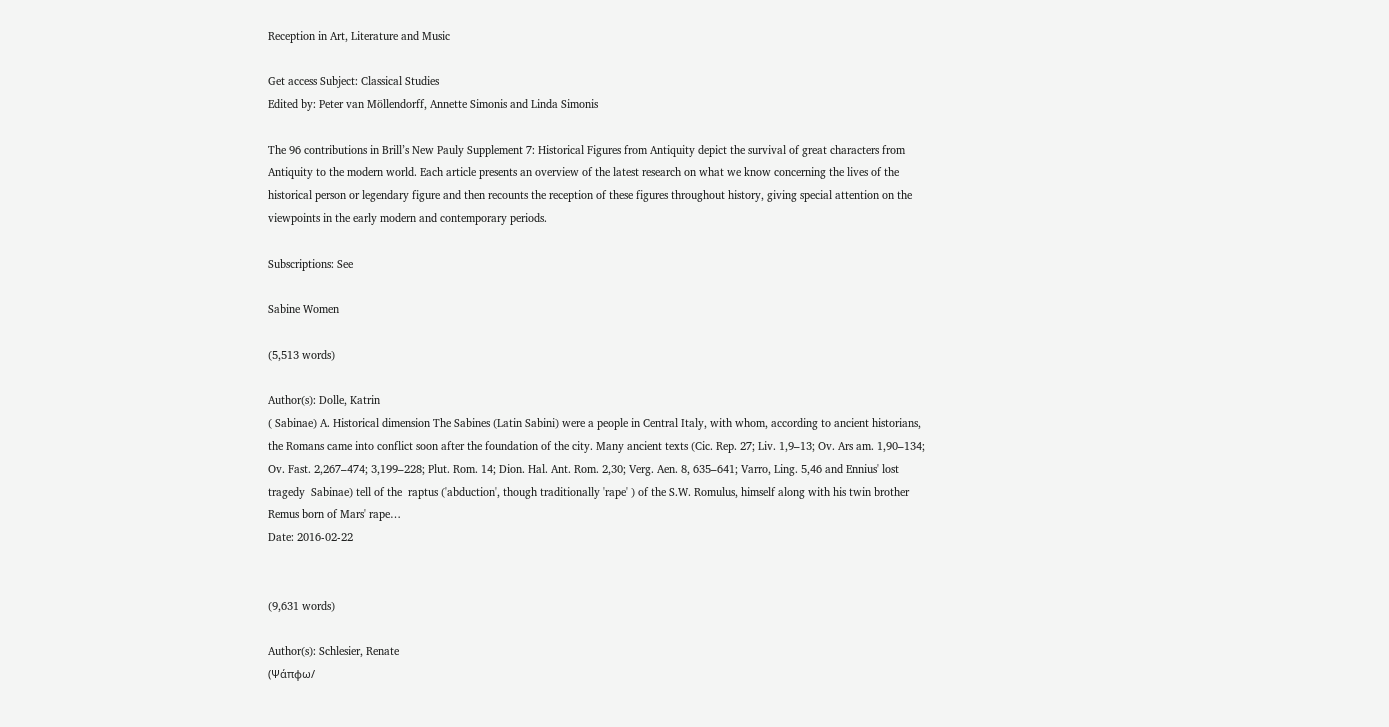Reception in Art, Literature and Music

Get access Subject: Classical Studies
Edited by: Peter van Möllendorff, Annette Simonis and Linda Simonis

The 96 contributions in Brill’s New Pauly Supplement 7: Historical Figures from Antiquity depict the survival of great characters from Antiquity to the modern world. Each article presents an overview of the latest research on what we know concerning the lives of the historical person or legendary figure and then recounts the reception of these figures throughout history, giving special attention on the viewpoints in the early modern and contemporary periods.

Subscriptions: See

Sabine Women

(5,513 words)

Author(s): Dolle, Katrin
( Sabinae) A. Historical dimension The Sabines (Latin Sabini) were a people in Central Italy, with whom, according to ancient historians, the Romans came into conflict soon after the foundation of the city. Many ancient texts (Cic. Rep. 27; Liv. 1,9–13; Ov. Ars am. 1,90–134; Ov. Fast. 2,267–474; 3,199–228; Plut. Rom. 14; Dion. Hal. Ant. Rom. 2,30; Verg. Aen. 8, 635–641; Varro, Ling. 5,46 and Ennius' lost tragedy  Sabinae) tell of the  raptus ('abduction', though traditionally 'rape' ) of the S.W. Romulus, himself along with his twin brother Remus born of Mars' rape…
Date: 2016-02-22


(9,631 words)

Author(s): Schlesier, Renate
(Ψάπφω/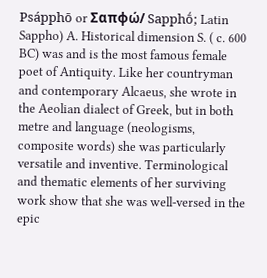Psápphō or Σαπφώ/ Sapphṓ; Latin Sappho) A. Historical dimension S. ( c. 600 BC) was and is the most famous female poet of Antiquity. Like her countryman and contemporary Alcaeus, she wrote in the Aeolian dialect of Greek, but in both metre and language (neologisms, composite words) she was particularly versatile and inventive. Terminological and thematic elements of her surviving work show that she was well-versed in the epic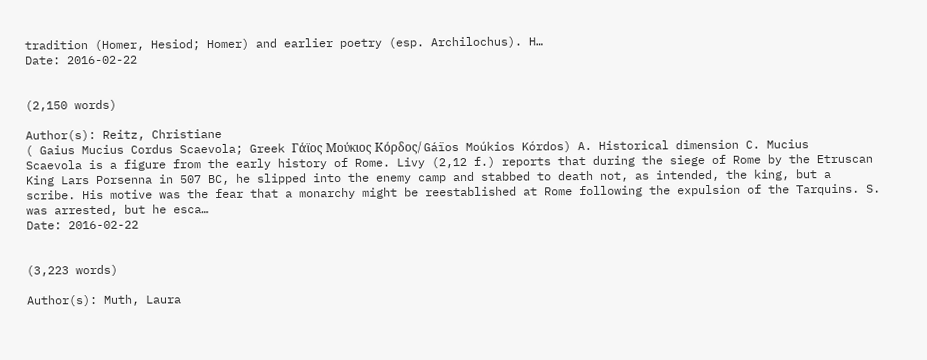tradition (Homer, Hesiod; Homer) and earlier poetry (esp. Archilochus). H…
Date: 2016-02-22


(2,150 words)

Author(s): Reitz, Christiane
( Gaius Mucius Cordus Scaevola; Greek Γάϊος Μούκιος Κόρδος/ Gáïos Moúkios Kórdos) A. Historical dimension C. Mucius Scaevola is a figure from the early history of Rome. Livy (2,12 f.) reports that during the siege of Rome by the Etruscan King Lars Porsenna in 507 BC, he slipped into the enemy camp and stabbed to death not, as intended, the king, but a scribe. His motive was the fear that a monarchy might be reestablished at Rome following the expulsion of the Tarquins. S. was arrested, but he esca…
Date: 2016-02-22


(3,223 words)

Author(s): Muth, Laura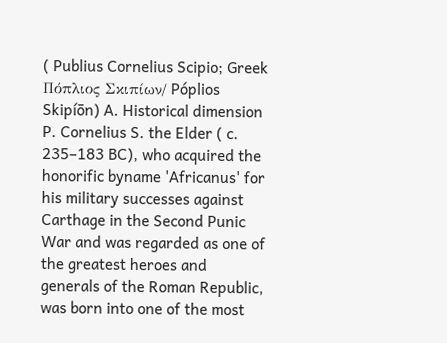( Publius Cornelius Scipio; Greek Πόπλιος Σκιπίων/ Póplios Skipíōn) A. Historical dimension P. Cornelius S. the Elder ( c. 235–183 BC), who acquired the honorific byname 'Africanus' for his military successes against Carthage in the Second Punic War and was regarded as one of the greatest heroes and generals of the Roman Republic, was born into one of the most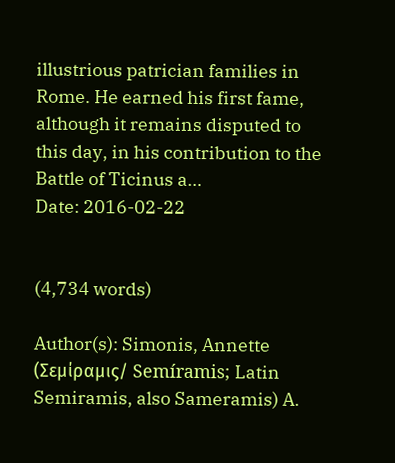illustrious patrician families in Rome. He earned his first fame, although it remains disputed to this day, in his contribution to the Battle of Ticinus a…
Date: 2016-02-22


(4,734 words)

Author(s): Simonis, Annette
(Σεμίραμις/ Semíramis; Latin Semiramis, also Sameramis) A.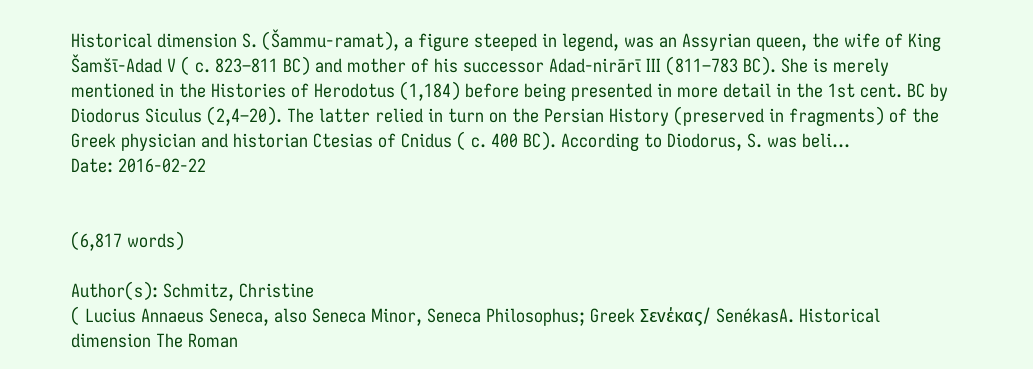Historical dimension S. (Šammu-ramat), a figure steeped in legend, was an Assyrian queen, the wife of King Šamšī-Adad V ( c. 823–811 BC) and mother of his successor Adad-nirārī III (811–783 BC). She is merely mentioned in the Histories of Herodotus (1,184) before being presented in more detail in the 1st cent. BC by Diodorus Siculus (2,4–20). The latter relied in turn on the Persian History (preserved in fragments) of the Greek physician and historian Ctesias of Cnidus ( c. 400 BC). According to Diodorus, S. was beli…
Date: 2016-02-22


(6,817 words)

Author(s): Schmitz, Christine
( Lucius Annaeus Seneca, also Seneca Minor, Seneca Philosophus; Greek Σενέκας/ SenékasA. Historical dimension The Roman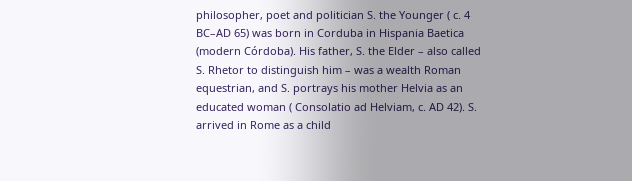philosopher, poet and politician S. the Younger ( c. 4 BC–AD 65) was born in Corduba in Hispania Baetica (modern Córdoba). His father, S. the Elder – also called S. Rhetor to distinguish him – was a wealth Roman equestrian, and S. portrays his mother Helvia as an educated woman ( Consolatio ad Helviam, c. AD 42). S. arrived in Rome as a child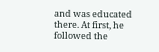and was educated there. At first, he followed the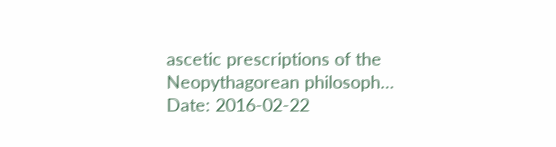ascetic prescriptions of the Neopythagorean philosoph…
Date: 2016-02-22